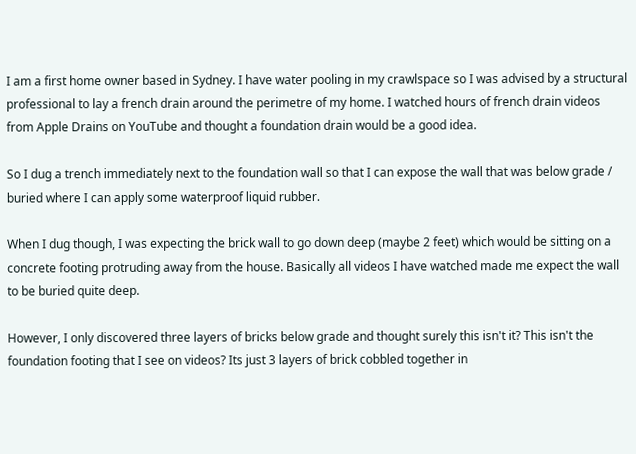I am a first home owner based in Sydney. I have water pooling in my crawlspace so I was advised by a structural professional to lay a french drain around the perimetre of my home. I watched hours of french drain videos from Apple Drains on YouTube and thought a foundation drain would be a good idea.

So I dug a trench immediately next to the foundation wall so that I can expose the wall that was below grade / buried where I can apply some waterproof liquid rubber.

When I dug though, I was expecting the brick wall to go down deep (maybe 2 feet) which would be sitting on a concrete footing protruding away from the house. Basically all videos I have watched made me expect the wall to be buried quite deep.

However, I only discovered three layers of bricks below grade and thought surely this isn't it? This isn't the foundation footing that I see on videos? Its just 3 layers of brick cobbled together in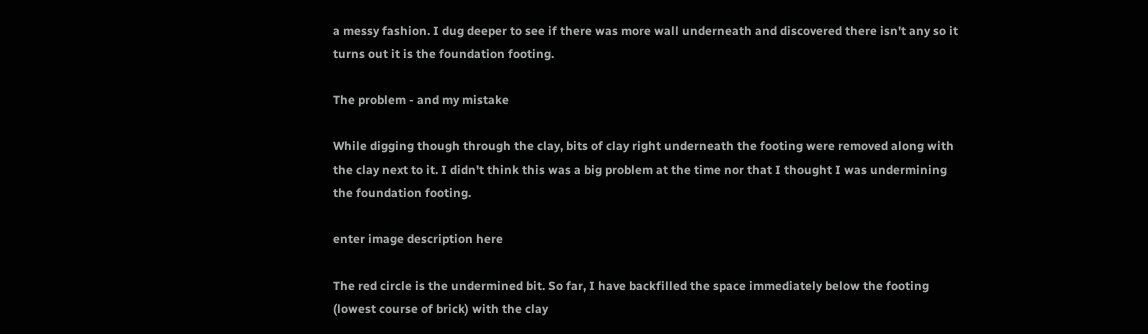a messy fashion. I dug deeper to see if there was more wall underneath and discovered there isn't any so it turns out it is the foundation footing.

The problem - and my mistake

While digging though through the clay, bits of clay right underneath the footing were removed along with the clay next to it. I didn't think this was a big problem at the time nor that I thought I was undermining the foundation footing.

enter image description here

The red circle is the undermined bit. So far, I have backfilled the space immediately below the footing (lowest course of brick) with the clay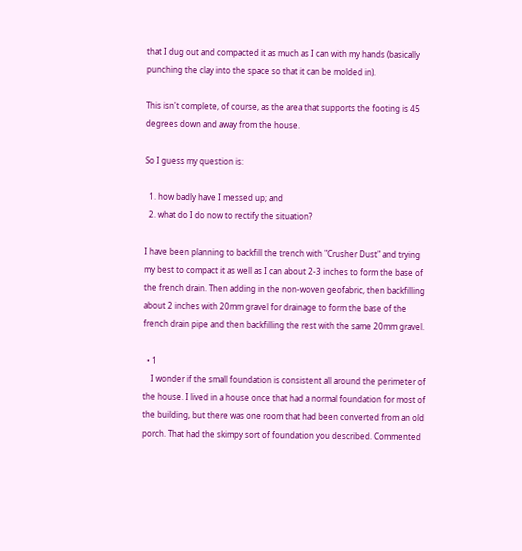that I dug out and compacted it as much as I can with my hands (basically punching the clay into the space so that it can be molded in).

This isn't complete, of course, as the area that supports the footing is 45 degrees down and away from the house.

So I guess my question is:

  1. how badly have I messed up; and
  2. what do I do now to rectify the situation?

I have been planning to backfill the trench with "Crusher Dust" and trying my best to compact it as well as I can about 2-3 inches to form the base of the french drain. Then adding in the non-woven geofabric, then backfilling about 2 inches with 20mm gravel for drainage to form the base of the french drain pipe and then backfilling the rest with the same 20mm gravel.

  • 1
    I wonder if the small foundation is consistent all around the perimeter of the house. I lived in a house once that had a normal foundation for most of the building, but there was one room that had been converted from an old porch. That had the skimpy sort of foundation you described. Commented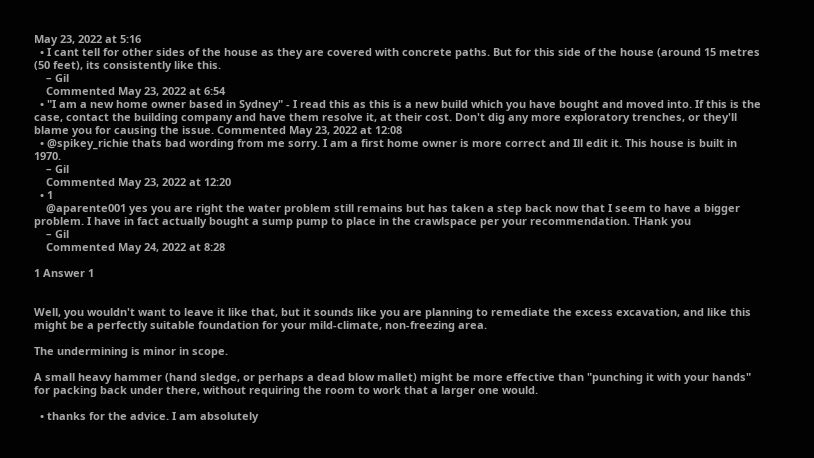May 23, 2022 at 5:16
  • I cant tell for other sides of the house as they are covered with concrete paths. But for this side of the house (around 15 metres (50 feet), its consistently like this.
    – Gil
    Commented May 23, 2022 at 6:54
  • "I am a new home owner based in Sydney" - I read this as this is a new build which you have bought and moved into. If this is the case, contact the building company and have them resolve it, at their cost. Don't dig any more exploratory trenches, or they'll blame you for causing the issue. Commented May 23, 2022 at 12:08
  • @spikey_richie thats bad wording from me sorry. I am a first home owner is more correct and Ill edit it. This house is built in 1970.
    – Gil
    Commented May 23, 2022 at 12:20
  • 1
    @aparente001 yes you are right the water problem still remains but has taken a step back now that I seem to have a bigger problem. I have in fact actually bought a sump pump to place in the crawlspace per your recommendation. THank you
    – Gil
    Commented May 24, 2022 at 8:28

1 Answer 1


Well, you wouldn't want to leave it like that, but it sounds like you are planning to remediate the excess excavation, and like this might be a perfectly suitable foundation for your mild-climate, non-freezing area.

The undermining is minor in scope.

A small heavy hammer (hand sledge, or perhaps a dead blow mallet) might be more effective than "punching it with your hands" for packing back under there, without requiring the room to work that a larger one would.

  • thanks for the advice. I am absolutely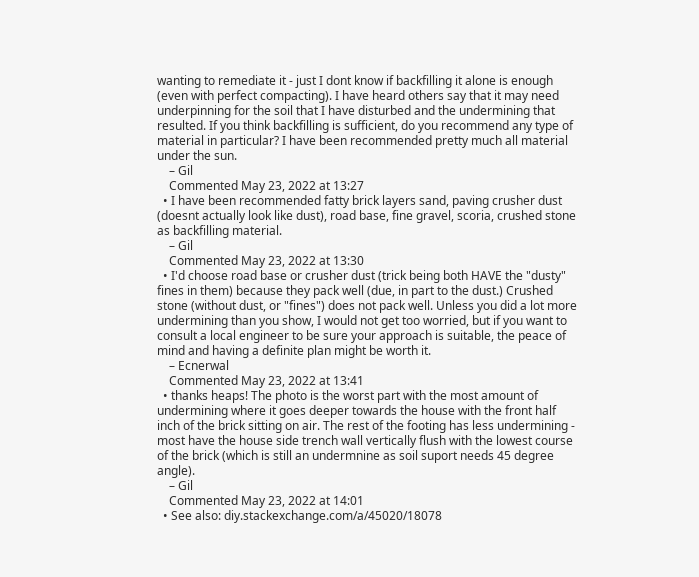wanting to remediate it - just I dont know if backfilling it alone is enough (even with perfect compacting). I have heard others say that it may need underpinning for the soil that I have disturbed and the undermining that resulted. If you think backfilling is sufficient, do you recommend any type of material in particular? I have been recommended pretty much all material under the sun.
    – Gil
    Commented May 23, 2022 at 13:27
  • I have been recommended fatty brick layers sand, paving crusher dust (doesnt actually look like dust), road base, fine gravel, scoria, crushed stone as backfilling material.
    – Gil
    Commented May 23, 2022 at 13:30
  • I'd choose road base or crusher dust (trick being both HAVE the "dusty" fines in them) because they pack well (due, in part to the dust.) Crushed stone (without dust, or "fines") does not pack well. Unless you did a lot more undermining than you show, I would not get too worried, but if you want to consult a local engineer to be sure your approach is suitable, the peace of mind and having a definite plan might be worth it.
    – Ecnerwal
    Commented May 23, 2022 at 13:41
  • thanks heaps! The photo is the worst part with the most amount of undermining where it goes deeper towards the house with the front half inch of the brick sitting on air. The rest of the footing has less undermining - most have the house side trench wall vertically flush with the lowest course of the brick (which is still an undermnine as soil suport needs 45 degree angle).
    – Gil
    Commented May 23, 2022 at 14:01
  • See also: diy.stackexchange.com/a/45020/18078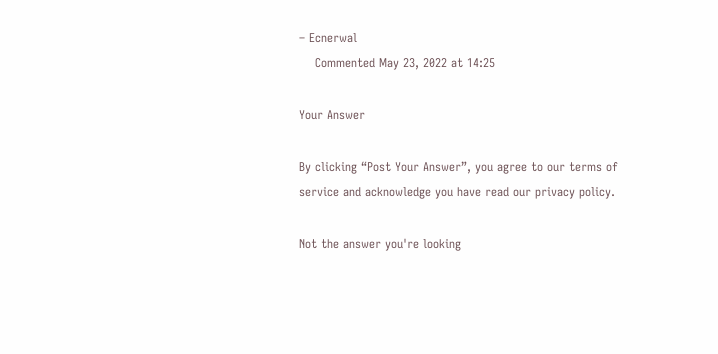– Ecnerwal
    Commented May 23, 2022 at 14:25

Your Answer

By clicking “Post Your Answer”, you agree to our terms of service and acknowledge you have read our privacy policy.

Not the answer you're looking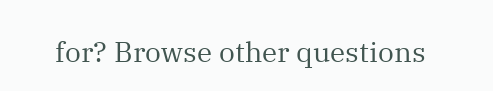for? Browse other questions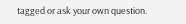tagged or ask your own question.